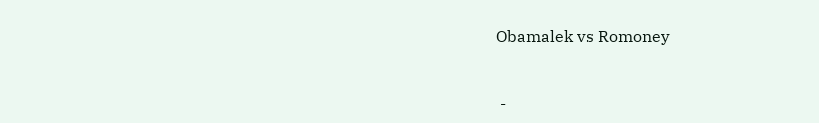Obamalek vs Romoney


 -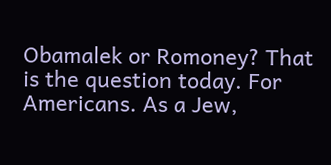Obamalek or Romoney? That is the question today. For Americans. As a Jew,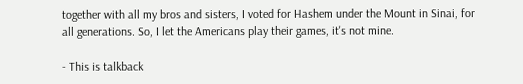together with all my bros and sisters, I voted for Hashem under the Mount in Sinai, for all generations. So, I let the Americans play their games, it's not mine.

- This is talkback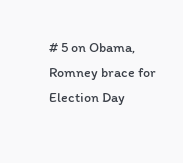# 5 on Obama, Romney brace for Election Day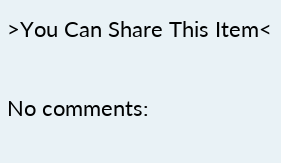>You Can Share This Item<

No comments: